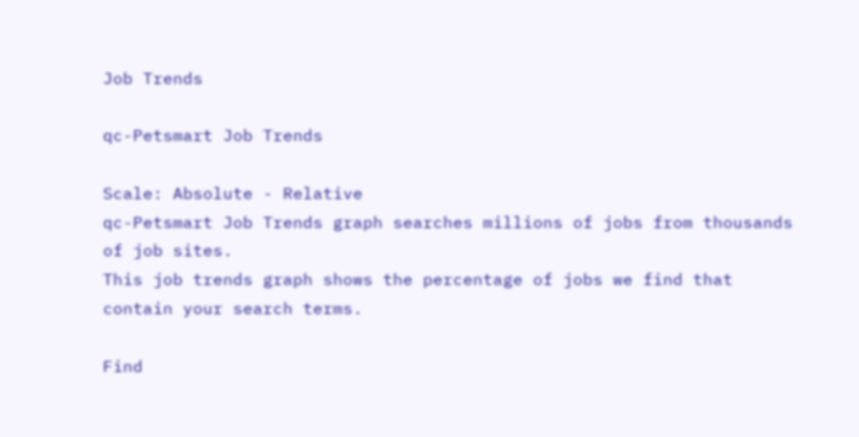Job Trends

qc-Petsmart Job Trends

Scale: Absolute - Relative
qc-Petsmart Job Trends graph searches millions of jobs from thousands of job sites.
This job trends graph shows the percentage of jobs we find that contain your search terms.

Find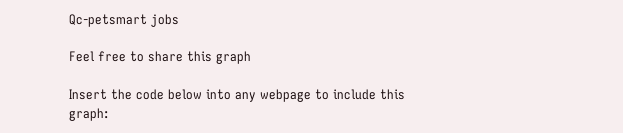Qc-petsmart jobs

Feel free to share this graph

Insert the code below into any webpage to include this graph: